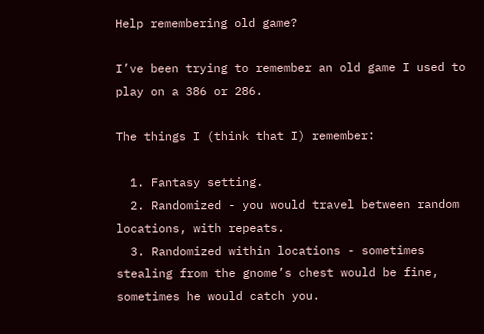Help remembering old game?

I’ve been trying to remember an old game I used to play on a 386 or 286.

The things I (think that I) remember:

  1. Fantasy setting.
  2. Randomized - you would travel between random locations, with repeats.
  3. Randomized within locations - sometimes stealing from the gnome’s chest would be fine, sometimes he would catch you.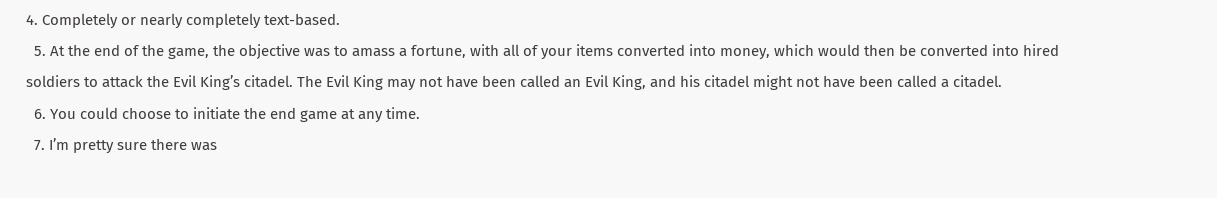4. Completely or nearly completely text-based.
  5. At the end of the game, the objective was to amass a fortune, with all of your items converted into money, which would then be converted into hired soldiers to attack the Evil King’s citadel. The Evil King may not have been called an Evil King, and his citadel might not have been called a citadel.
  6. You could choose to initiate the end game at any time.
  7. I’m pretty sure there was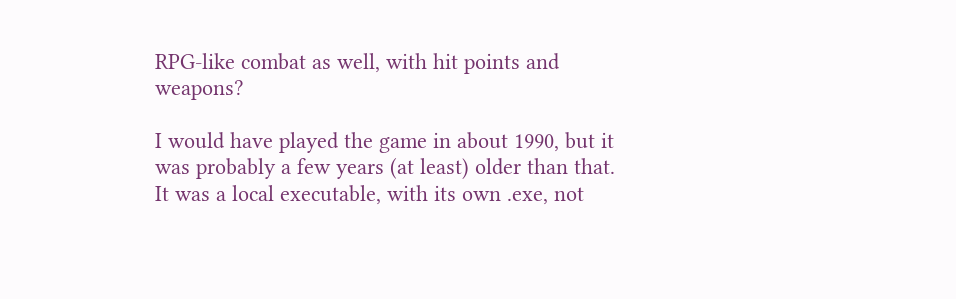RPG-like combat as well, with hit points and weapons?

I would have played the game in about 1990, but it was probably a few years (at least) older than that. It was a local executable, with its own .exe, not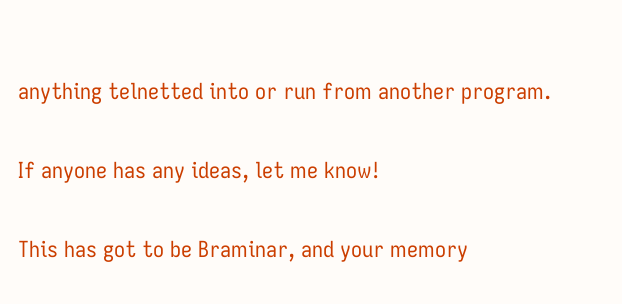anything telnetted into or run from another program.

If anyone has any ideas, let me know!

This has got to be Braminar, and your memory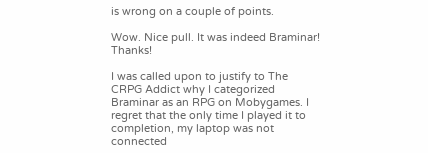is wrong on a couple of points.

Wow. Nice pull. It was indeed Braminar! Thanks!

I was called upon to justify to The CRPG Addict why I categorized Braminar as an RPG on Mobygames. I regret that the only time I played it to completion, my laptop was not connected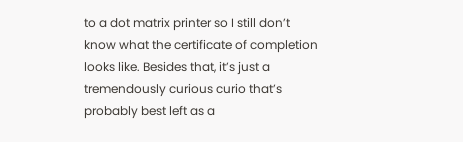to a dot matrix printer so I still don’t know what the certificate of completion looks like. Besides that, it’s just a tremendously curious curio that’s probably best left as a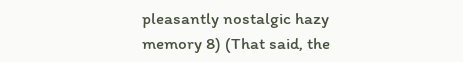pleasantly nostalgic hazy memory 8) (That said, the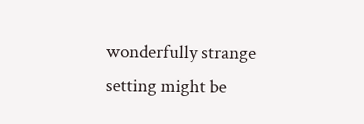wonderfully strange setting might be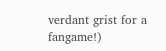verdant grist for a fangame!)